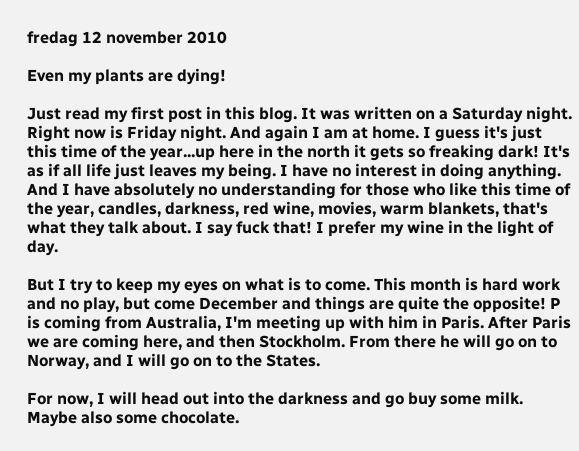fredag 12 november 2010

Even my plants are dying!

Just read my first post in this blog. It was written on a Saturday night. Right now is Friday night. And again I am at home. I guess it's just this time of the year...up here in the north it gets so freaking dark! It's as if all life just leaves my being. I have no interest in doing anything. And I have absolutely no understanding for those who like this time of the year, candles, darkness, red wine, movies, warm blankets, that's what they talk about. I say fuck that! I prefer my wine in the light of day.

But I try to keep my eyes on what is to come. This month is hard work and no play, but come December and things are quite the opposite! P is coming from Australia, I'm meeting up with him in Paris. After Paris we are coming here, and then Stockholm. From there he will go on to Norway, and I will go on to the States.

For now, I will head out into the darkness and go buy some milk. Maybe also some chocolate.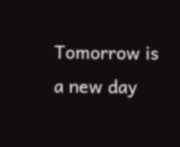Tomorrow is a new day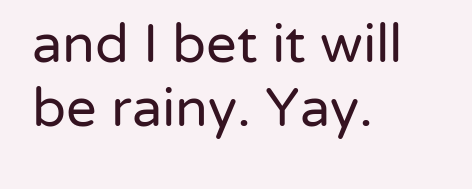and I bet it will be rainy. Yay.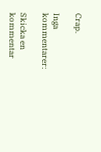Crap.

Inga kommentarer:

Skicka en kommentar